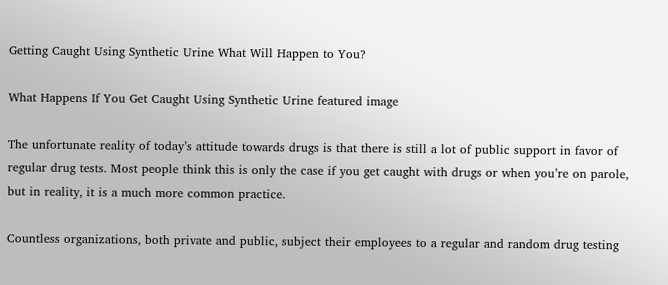Getting Caught Using Synthetic Urine What Will Happen to You?

What Happens If You Get Caught Using Synthetic Urine featured image

The unfortunate reality of today’s attitude towards drugs is that there is still a lot of public support in favor of regular drug tests. Most people think this is only the case if you get caught with drugs or when you’re on parole, but in reality, it is a much more common practice.

Countless organizations, both private and public, subject their employees to a regular and random drug testing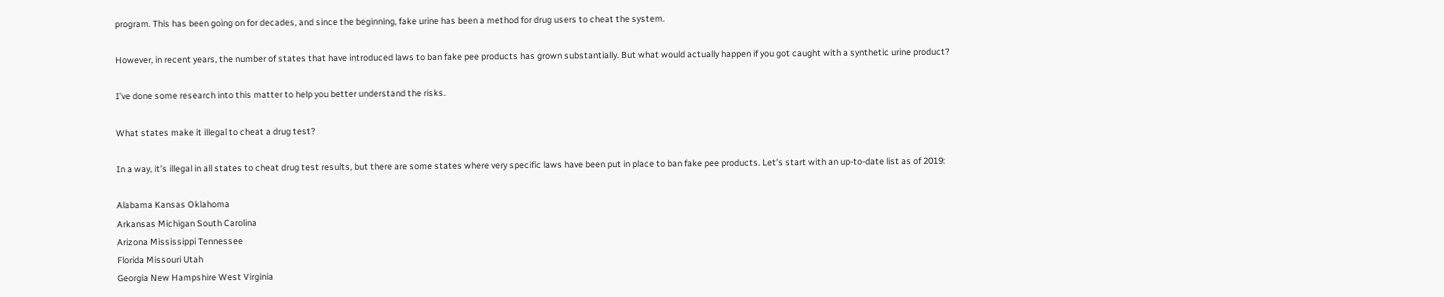program. This has been going on for decades, and since the beginning, fake urine has been a method for drug users to cheat the system.

However, in recent years, the number of states that have introduced laws to ban fake pee products has grown substantially. But what would actually happen if you got caught with a synthetic urine product?

I’ve done some research into this matter to help you better understand the risks.

What states make it illegal to cheat a drug test?

In a way, it’s illegal in all states to cheat drug test results, but there are some states where very specific laws have been put in place to ban fake pee products. Let’s start with an up-to-date list as of 2019:

Alabama Kansas Oklahoma
Arkansas Michigan South Carolina
Arizona Mississippi Tennessee
Florida Missouri Utah
Georgia New Hampshire West Virginia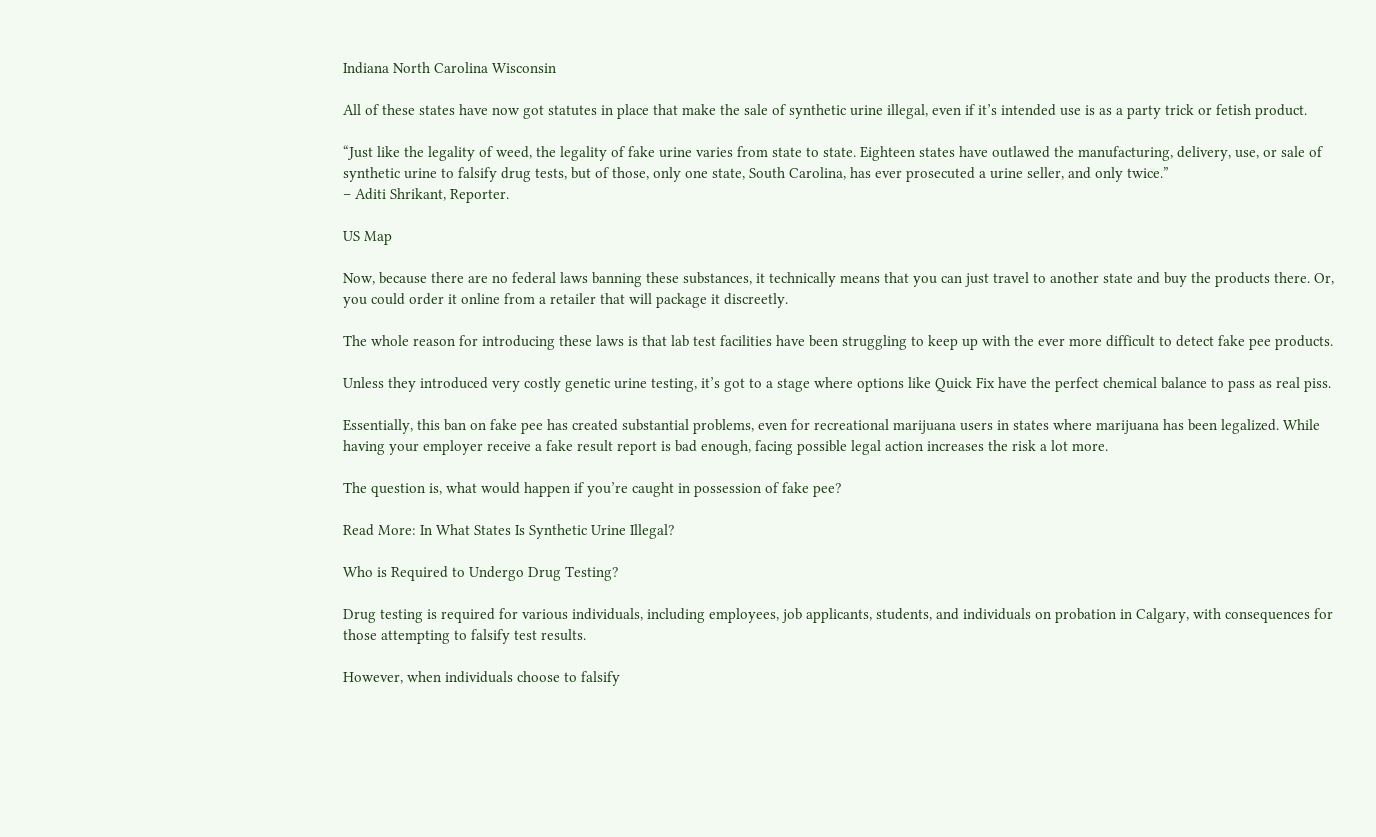Indiana North Carolina Wisconsin

All of these states have now got statutes in place that make the sale of synthetic urine illegal, even if it’s intended use is as a party trick or fetish product.

“Just like the legality of weed, the legality of fake urine varies from state to state. Eighteen states have outlawed the manufacturing, delivery, use, or sale of synthetic urine to falsify drug tests, but of those, only one state, South Carolina, has ever prosecuted a urine seller, and only twice.”
– Aditi Shrikant, Reporter.

US Map

Now, because there are no federal laws banning these substances, it technically means that you can just travel to another state and buy the products there. Or, you could order it online from a retailer that will package it discreetly.

The whole reason for introducing these laws is that lab test facilities have been struggling to keep up with the ever more difficult to detect fake pee products.

Unless they introduced very costly genetic urine testing, it’s got to a stage where options like Quick Fix have the perfect chemical balance to pass as real piss.

Essentially, this ban on fake pee has created substantial problems, even for recreational marijuana users in states where marijuana has been legalized. While having your employer receive a fake result report is bad enough, facing possible legal action increases the risk a lot more.

The question is, what would happen if you’re caught in possession of fake pee?

Read More: In What States Is Synthetic Urine Illegal?

Who is Required to Undergo Drug Testing?

Drug testing is required for various individuals, including employees, job applicants, students, and individuals on probation in Calgary, with consequences for those attempting to falsify test results.

However, when individuals choose to falsify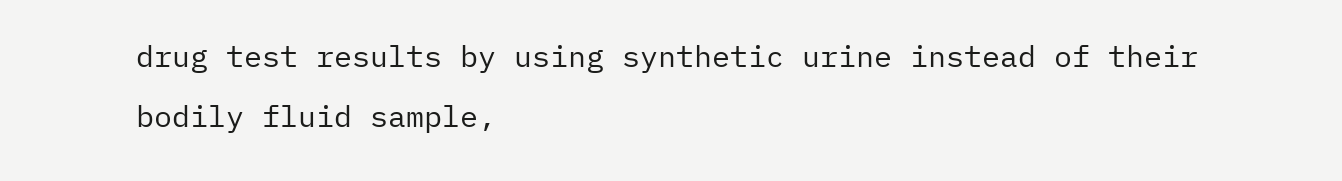drug test results by using synthetic urine instead of their bodily fluid sample,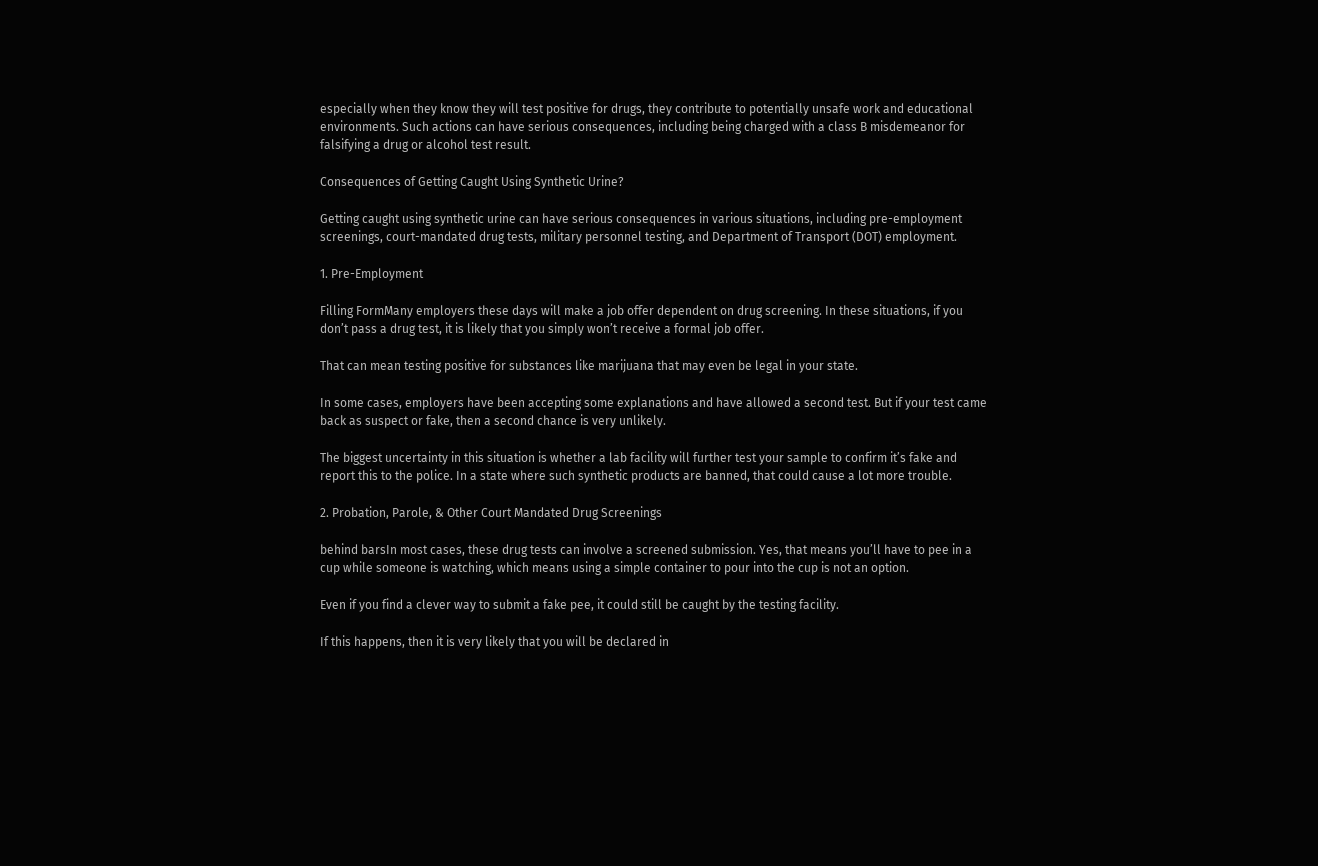especially when they know they will test positive for drugs, they contribute to potentially unsafe work and educational environments. Such actions can have serious consequences, including being charged with a class B misdemeanor for falsifying a drug or alcohol test result.

Consequences of Getting Caught Using Synthetic Urine?

Getting caught using synthetic urine can have serious consequences in various situations, including pre-employment screenings, court-mandated drug tests, military personnel testing, and Department of Transport (DOT) employment.

1. Pre-Employment

Filling FormMany employers these days will make a job offer dependent on drug screening. In these situations, if you don’t pass a drug test, it is likely that you simply won’t receive a formal job offer.

That can mean testing positive for substances like marijuana that may even be legal in your state.

In some cases, employers have been accepting some explanations and have allowed a second test. But if your test came back as suspect or fake, then a second chance is very unlikely.

The biggest uncertainty in this situation is whether a lab facility will further test your sample to confirm it’s fake and report this to the police. In a state where such synthetic products are banned, that could cause a lot more trouble.

2. Probation, Parole, & Other Court Mandated Drug Screenings

behind barsIn most cases, these drug tests can involve a screened submission. Yes, that means you’ll have to pee in a cup while someone is watching, which means using a simple container to pour into the cup is not an option.

Even if you find a clever way to submit a fake pee, it could still be caught by the testing facility.

If this happens, then it is very likely that you will be declared in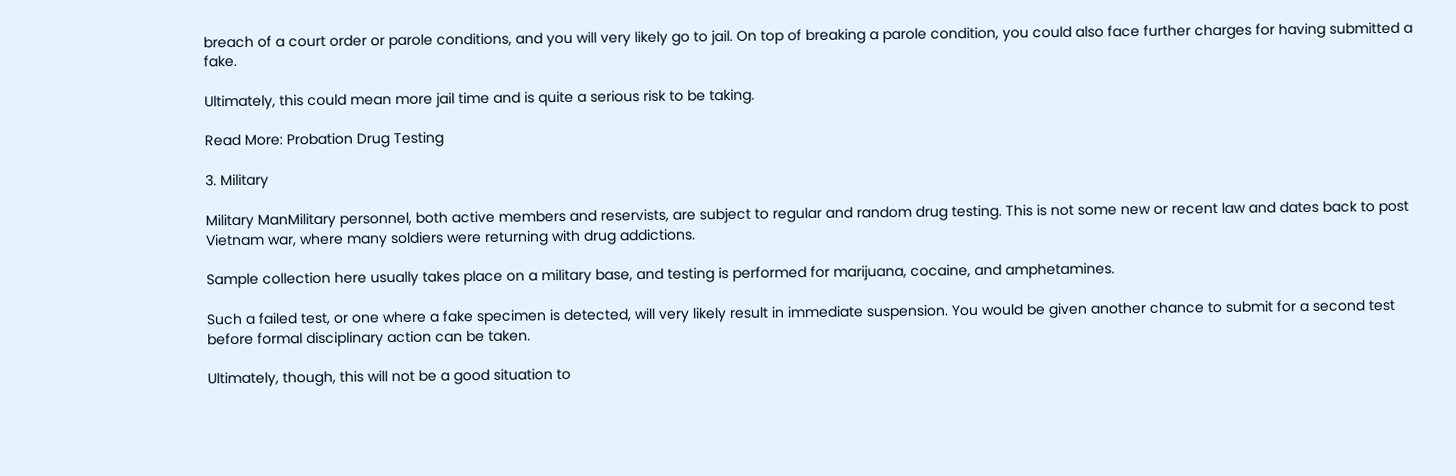breach of a court order or parole conditions, and you will very likely go to jail. On top of breaking a parole condition, you could also face further charges for having submitted a fake.

Ultimately, this could mean more jail time and is quite a serious risk to be taking.

Read More: Probation Drug Testing

3. Military

Military ManMilitary personnel, both active members and reservists, are subject to regular and random drug testing. This is not some new or recent law and dates back to post Vietnam war, where many soldiers were returning with drug addictions.

Sample collection here usually takes place on a military base, and testing is performed for marijuana, cocaine, and amphetamines.

Such a failed test, or one where a fake specimen is detected, will very likely result in immediate suspension. You would be given another chance to submit for a second test before formal disciplinary action can be taken.

Ultimately, though, this will not be a good situation to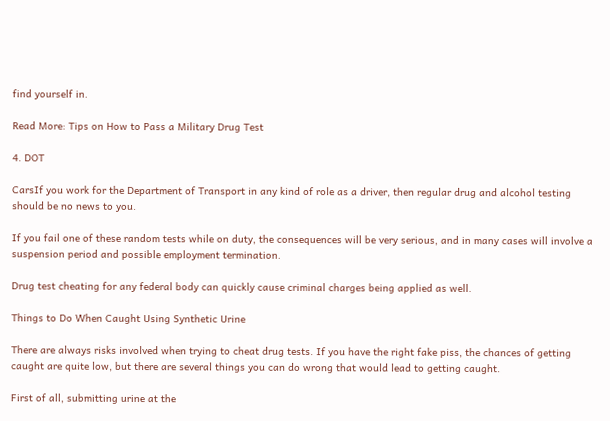find yourself in.

Read More: Tips on How to Pass a Military Drug Test

4. DOT

CarsIf you work for the Department of Transport in any kind of role as a driver, then regular drug and alcohol testing should be no news to you.

If you fail one of these random tests while on duty, the consequences will be very serious, and in many cases will involve a suspension period and possible employment termination.

Drug test cheating for any federal body can quickly cause criminal charges being applied as well.

Things to Do When Caught Using Synthetic Urine

There are always risks involved when trying to cheat drug tests. If you have the right fake piss, the chances of getting caught are quite low, but there are several things you can do wrong that would lead to getting caught.

First of all, submitting urine at the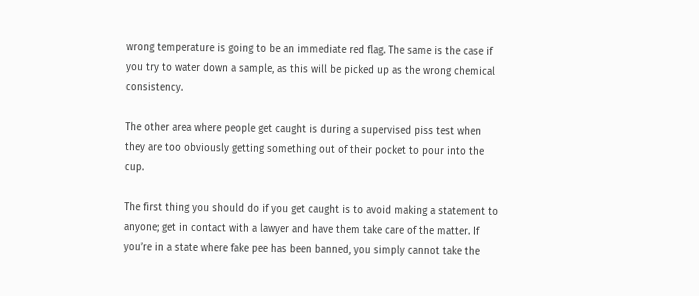wrong temperature is going to be an immediate red flag. The same is the case if you try to water down a sample, as this will be picked up as the wrong chemical consistency.

The other area where people get caught is during a supervised piss test when they are too obviously getting something out of their pocket to pour into the cup.

The first thing you should do if you get caught is to avoid making a statement to anyone; get in contact with a lawyer and have them take care of the matter. If you’re in a state where fake pee has been banned, you simply cannot take the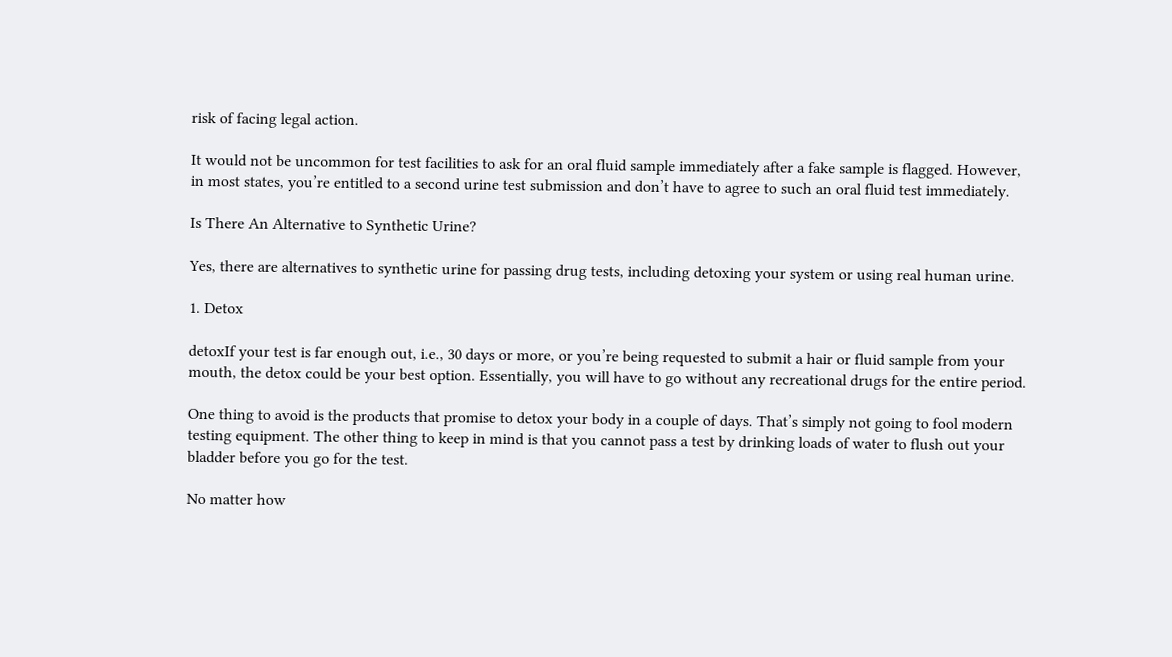risk of facing legal action.

It would not be uncommon for test facilities to ask for an oral fluid sample immediately after a fake sample is flagged. However, in most states, you’re entitled to a second urine test submission and don’t have to agree to such an oral fluid test immediately.

Is There An Alternative to Synthetic Urine?

Yes, there are alternatives to synthetic urine for passing drug tests, including detoxing your system or using real human urine.

1. Detox

detoxIf your test is far enough out, i.e., 30 days or more, or you’re being requested to submit a hair or fluid sample from your mouth, the detox could be your best option. Essentially, you will have to go without any recreational drugs for the entire period.

One thing to avoid is the products that promise to detox your body in a couple of days. That’s simply not going to fool modern testing equipment. The other thing to keep in mind is that you cannot pass a test by drinking loads of water to flush out your bladder before you go for the test.

No matter how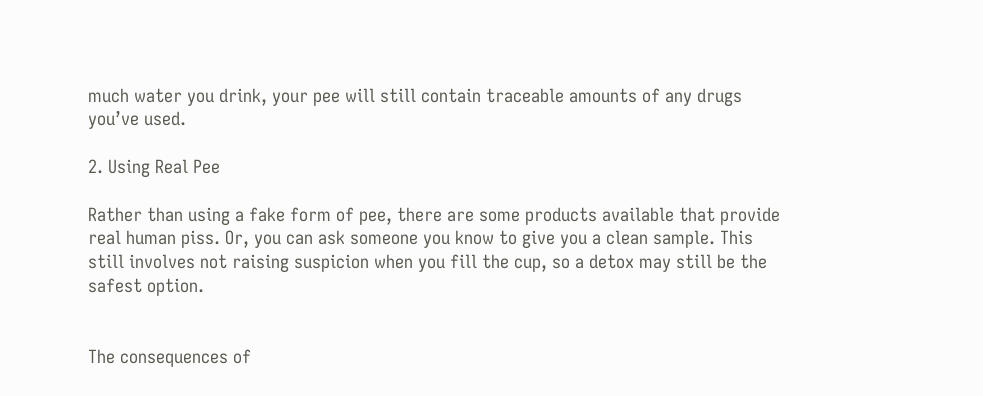much water you drink, your pee will still contain traceable amounts of any drugs you’ve used.

2. Using Real Pee

Rather than using a fake form of pee, there are some products available that provide real human piss. Or, you can ask someone you know to give you a clean sample. This still involves not raising suspicion when you fill the cup, so a detox may still be the safest option.


The consequences of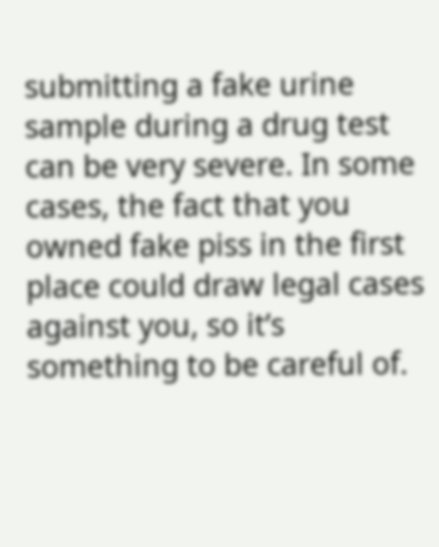submitting a fake urine sample during a drug test can be very severe. In some cases, the fact that you owned fake piss in the first place could draw legal cases against you, so it’s something to be careful of.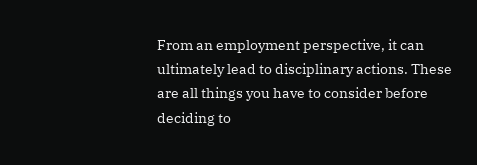From an employment perspective, it can ultimately lead to disciplinary actions. These are all things you have to consider before deciding to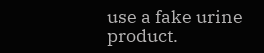use a fake urine product.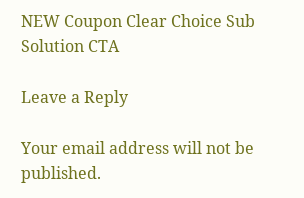NEW Coupon Clear Choice Sub Solution CTA

Leave a Reply

Your email address will not be published.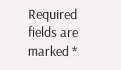Required fields are marked *